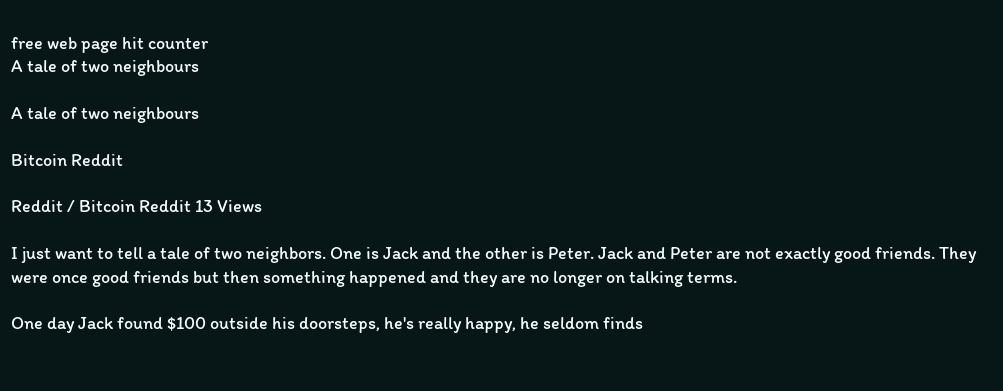free web page hit counter
A tale of two neighbours

A tale of two neighbours

Bitcoin Reddit

Reddit / Bitcoin Reddit 13 Views

I just want to tell a tale of two neighbors. One is Jack and the other is Peter. Jack and Peter are not exactly good friends. They were once good friends but then something happened and they are no longer on talking terms.

One day Jack found $100 outside his doorsteps, he's really happy, he seldom finds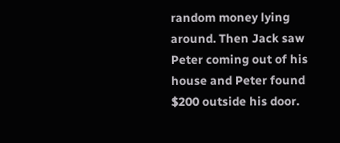random money lying around. Then Jack saw Peter coming out of his house and Peter found $200 outside his door.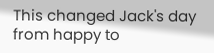This changed Jack's day from happy to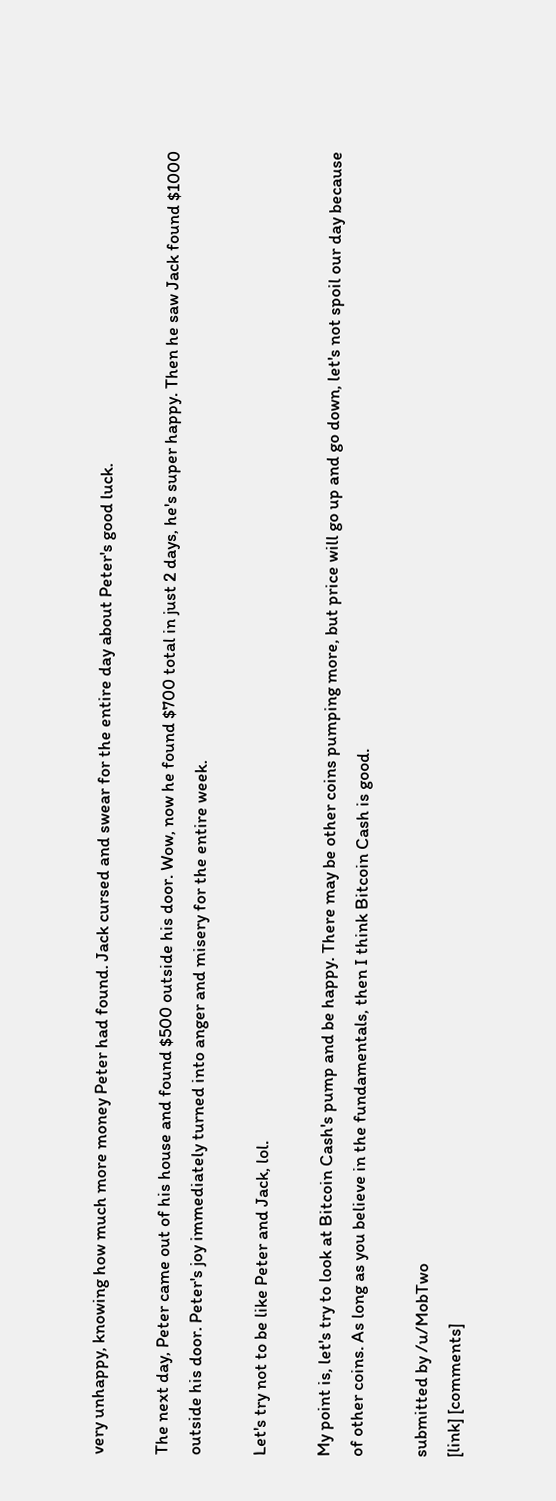very unhappy, knowing how much more money Peter had found. Jack cursed and swear for the entire day about Peter's good luck.

The next day, Peter came out of his house and found $500 outside his door. Wow, now he found $700 total in just 2 days, he's super happy. Then he saw Jack found $1000 outside his door. Peter's joy immediately turned into anger and misery for the entire week.

Let's try not to be like Peter and Jack, lol.

My point is, let's try to look at Bitcoin Cash's pump and be happy. There may be other coins pumping more, but price will go up and go down, let's not spoil our day because of other coins. As long as you believe in the fundamentals, then I think Bitcoin Cash is good.

submitted by /u/MobTwo
[link] [comments]